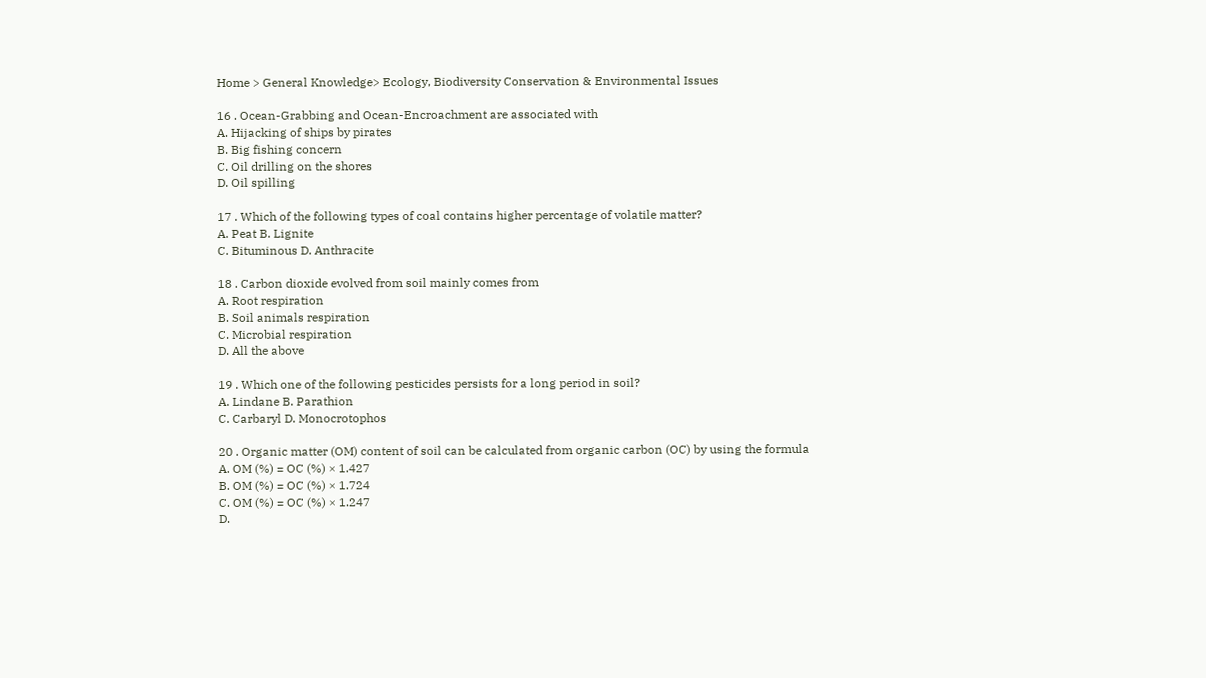Home > General Knowledge> Ecology, Biodiversity Conservation & Environmental Issues

16 . Ocean-Grabbing and Ocean-Encroachment are associated with
A. Hijacking of ships by pirates
B. Big fishing concern
C. Oil drilling on the shores
D. Oil spilling

17 . Which of the following types of coal contains higher percentage of volatile matter?
A. Peat B. Lignite
C. Bituminous D. Anthracite

18 . Carbon dioxide evolved from soil mainly comes from
A. Root respiration
B. Soil animals respiration
C. Microbial respiration
D. All the above

19 . Which one of the following pesticides persists for a long period in soil?
A. Lindane B. Parathion
C. Carbaryl D. Monocrotophos

20 . Organic matter (OM) content of soil can be calculated from organic carbon (OC) by using the formula
A. OM (%) = OC (%) × 1.427
B. OM (%) = OC (%) × 1.724
C. OM (%) = OC (%) × 1.247
D.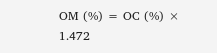OM (%) = OC (%) × 1.472